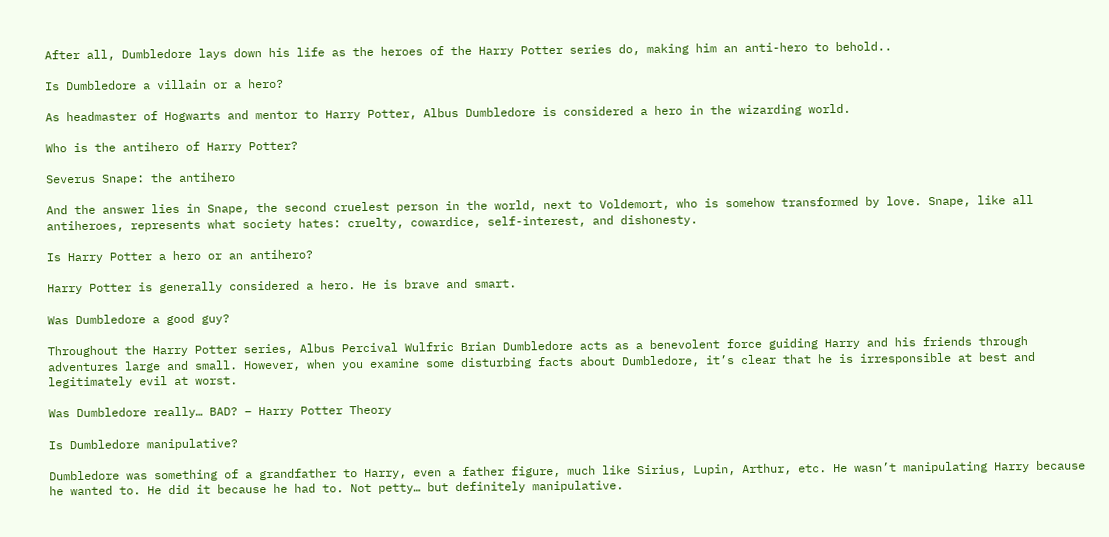After all, Dumbledore lays down his life as the heroes of the Harry Potter series do, making him an anti-hero to behold..

Is Dumbledore a villain or a hero?

As headmaster of Hogwarts and mentor to Harry Potter, Albus Dumbledore is considered a hero in the wizarding world.

Who is the antihero of Harry Potter?

Severus Snape: the antihero

And the answer lies in Snape, the second cruelest person in the world, next to Voldemort, who is somehow transformed by love. Snape, like all antiheroes, represents what society hates: cruelty, cowardice, self-interest, and dishonesty.

Is Harry Potter a hero or an antihero?

Harry Potter is generally considered a hero. He is brave and smart.

Was Dumbledore a good guy?

Throughout the Harry Potter series, Albus Percival Wulfric Brian Dumbledore acts as a benevolent force guiding Harry and his friends through adventures large and small. However, when you examine some disturbing facts about Dumbledore, it’s clear that he is irresponsible at best and legitimately evil at worst.

Was Dumbledore really… BAD? – Harry Potter Theory

Is Dumbledore manipulative?

Dumbledore was something of a grandfather to Harry, even a father figure, much like Sirius, Lupin, Arthur, etc. He wasn’t manipulating Harry because he wanted to. He did it because he had to. Not petty… but definitely manipulative.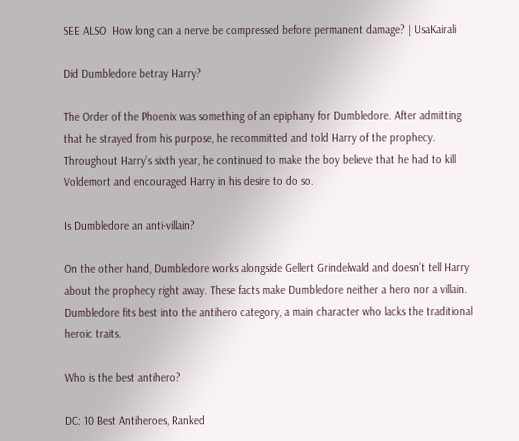SEE ALSO  How long can a nerve be compressed before permanent damage? | UsaKairali

Did Dumbledore betray Harry?

The Order of the Phoenix was something of an epiphany for Dumbledore. After admitting that he strayed from his purpose, he recommitted and told Harry of the prophecy. Throughout Harry’s sixth year, he continued to make the boy believe that he had to kill Voldemort and encouraged Harry in his desire to do so.

Is Dumbledore an anti-villain?

On the other hand, Dumbledore works alongside Gellert Grindelwald and doesn’t tell Harry about the prophecy right away. These facts make Dumbledore neither a hero nor a villain. Dumbledore fits best into the antihero category, a main character who lacks the traditional heroic traits.

Who is the best antihero?

DC: 10 Best Antiheroes, Ranked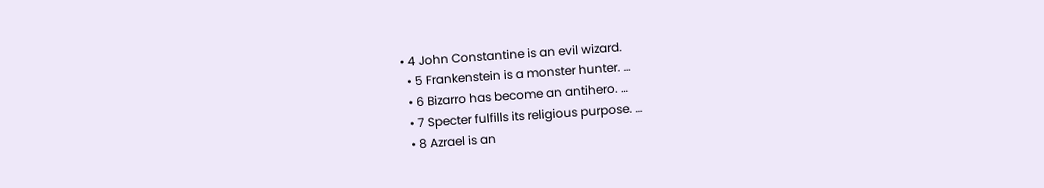• 4 John Constantine is an evil wizard.
  • 5 Frankenstein is a monster hunter. …
  • 6 Bizarro has become an antihero. …
  • 7 Specter fulfills its religious purpose. …
  • 8 Azrael is an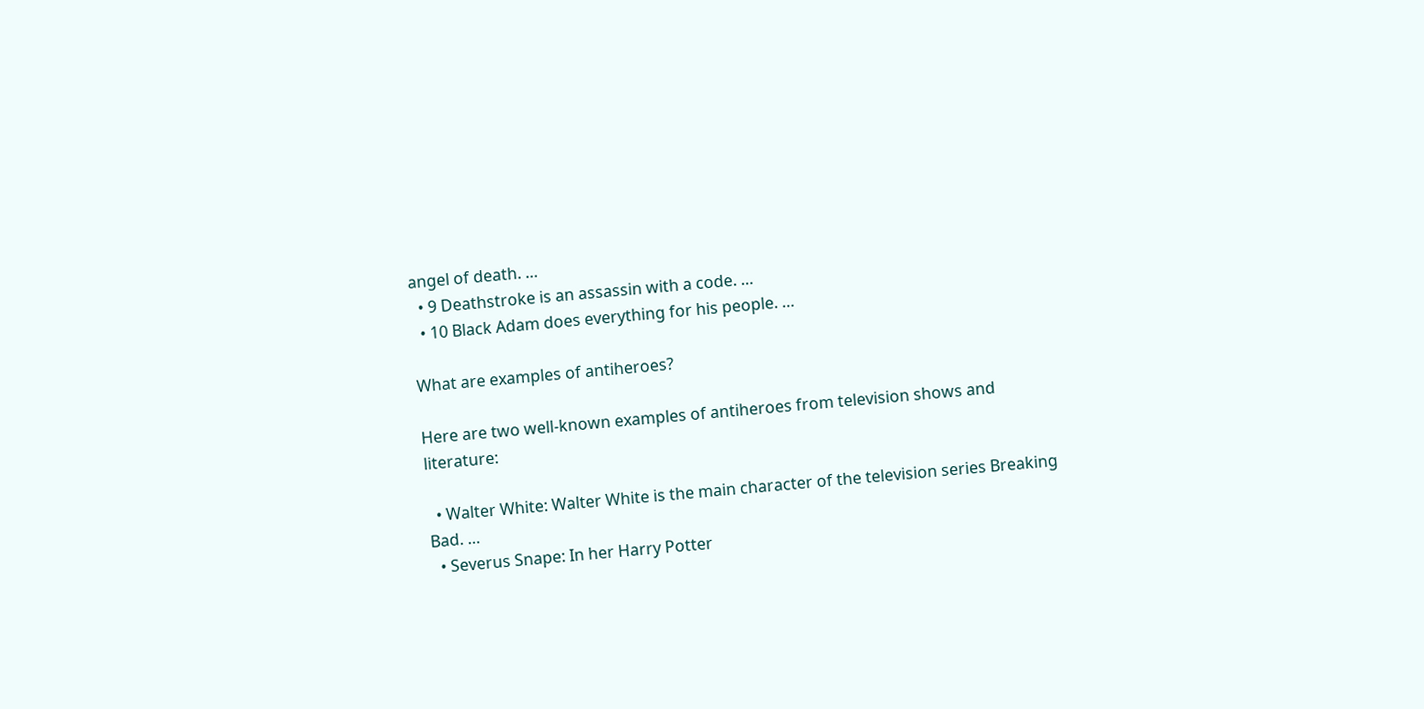angel of death. …
  • 9 Deathstroke is an assassin with a code. …
  • 10 Black Adam does everything for his people. …

What are examples of antiheroes?

Here are two well-known examples of antiheroes from television shows and literature:

  • Walter White: Walter White is the main character of the television series Breaking Bad. …
  • Severus Snape: In her Harry Potter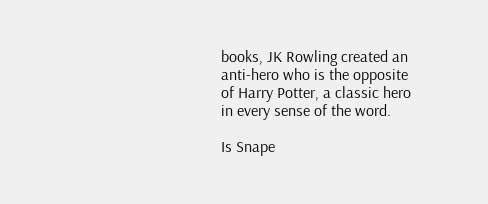books, JK Rowling created an anti-hero who is the opposite of Harry Potter, a classic hero in every sense of the word.

Is Snape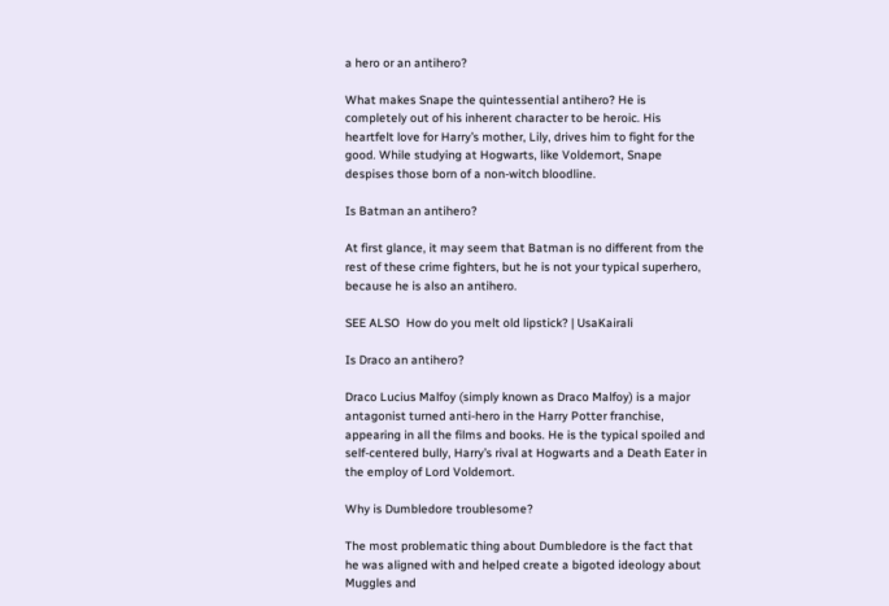a hero or an antihero?

What makes Snape the quintessential antihero? He is completely out of his inherent character to be heroic. His heartfelt love for Harry’s mother, Lily, drives him to fight for the good. While studying at Hogwarts, like Voldemort, Snape despises those born of a non-witch bloodline.

Is Batman an antihero?

At first glance, it may seem that Batman is no different from the rest of these crime fighters, but he is not your typical superhero, because he is also an antihero.

SEE ALSO  How do you melt old lipstick? | UsaKairali

Is Draco an antihero?

Draco Lucius Malfoy (simply known as Draco Malfoy) is a major antagonist turned anti-hero in the Harry Potter franchise, appearing in all the films and books. He is the typical spoiled and self-centered bully, Harry’s rival at Hogwarts and a Death Eater in the employ of Lord Voldemort.

Why is Dumbledore troublesome?

The most problematic thing about Dumbledore is the fact that he was aligned with and helped create a bigoted ideology about Muggles and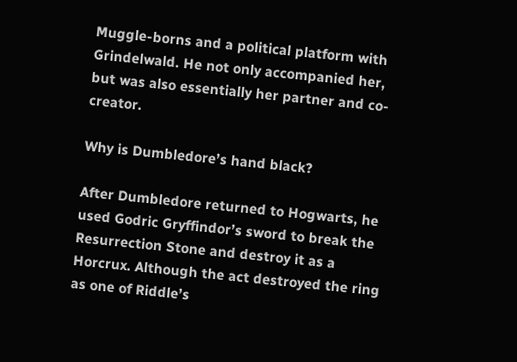Muggle-borns and a political platform with Grindelwald. He not only accompanied her, but was also essentially her partner and co-creator.

Why is Dumbledore’s hand black?

After Dumbledore returned to Hogwarts, he used Godric Gryffindor’s sword to break the Resurrection Stone and destroy it as a Horcrux. Although the act destroyed the ring as one of Riddle’s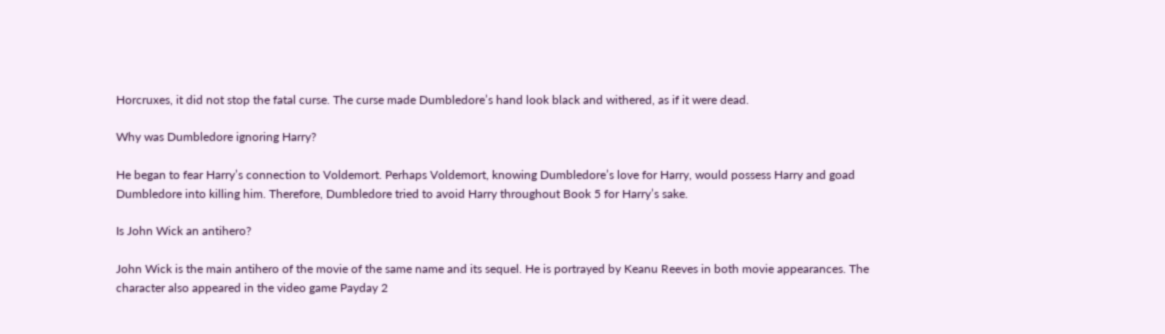Horcruxes, it did not stop the fatal curse. The curse made Dumbledore’s hand look black and withered, as if it were dead.

Why was Dumbledore ignoring Harry?

He began to fear Harry’s connection to Voldemort. Perhaps Voldemort, knowing Dumbledore’s love for Harry, would possess Harry and goad Dumbledore into killing him. Therefore, Dumbledore tried to avoid Harry throughout Book 5 for Harry’s sake.

Is John Wick an antihero?

John Wick is the main antihero of the movie of the same name and its sequel. He is portrayed by Keanu Reeves in both movie appearances. The character also appeared in the video game Payday 2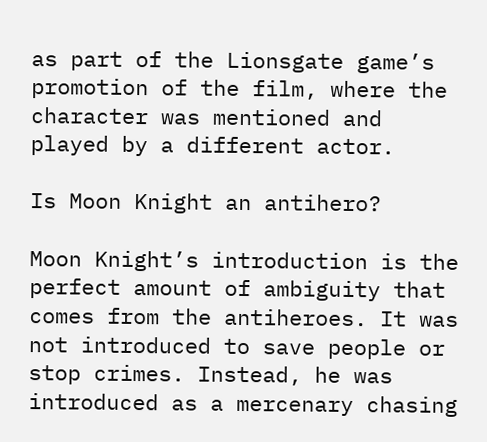as part of the Lionsgate game’s promotion of the film, where the character was mentioned and played by a different actor.

Is Moon Knight an antihero?

Moon Knight’s introduction is the perfect amount of ambiguity that comes from the antiheroes. It was not introduced to save people or stop crimes. Instead, he was introduced as a mercenary chasing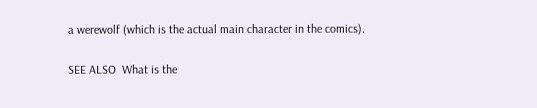a werewolf (which is the actual main character in the comics).

SEE ALSO  What is the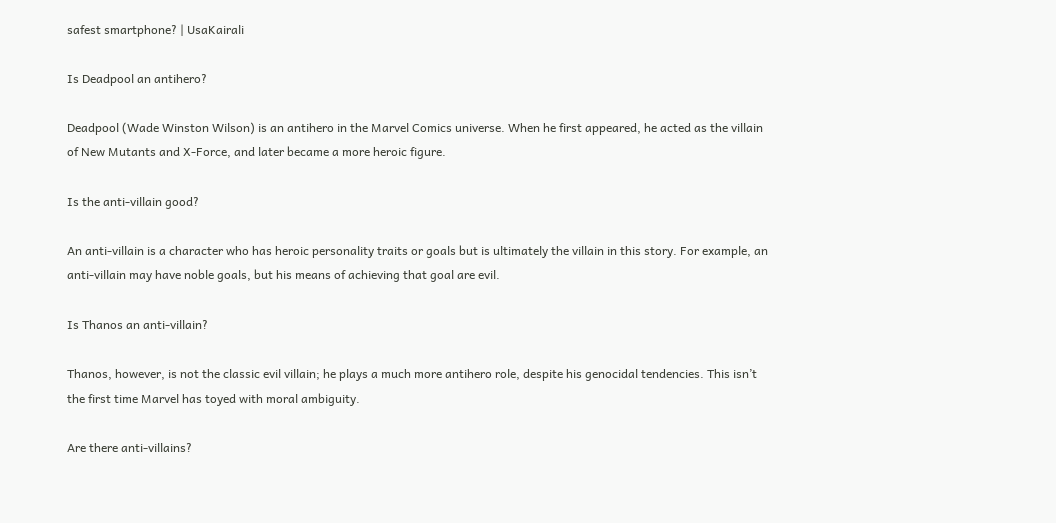safest smartphone? | UsaKairali

Is Deadpool an antihero?

Deadpool (Wade Winston Wilson) is an antihero in the Marvel Comics universe. When he first appeared, he acted as the villain of New Mutants and X-Force, and later became a more heroic figure.

Is the anti-villain good?

An anti-villain is a character who has heroic personality traits or goals but is ultimately the villain in this story. For example, an anti-villain may have noble goals, but his means of achieving that goal are evil.

Is Thanos an anti-villain?

Thanos, however, is not the classic evil villain; he plays a much more antihero role, despite his genocidal tendencies. This isn’t the first time Marvel has toyed with moral ambiguity.

Are there anti-villains?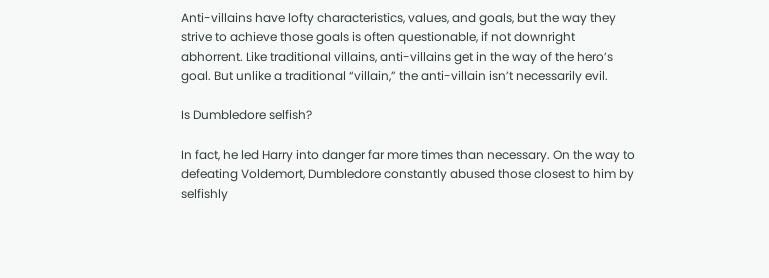Anti-villains have lofty characteristics, values, and goals, but the way they strive to achieve those goals is often questionable, if not downright abhorrent. Like traditional villains, anti-villains get in the way of the hero’s goal. But unlike a traditional “villain,” the anti-villain isn’t necessarily evil.

Is Dumbledore selfish?

In fact, he led Harry into danger far more times than necessary. On the way to defeating Voldemort, Dumbledore constantly abused those closest to him by selfishly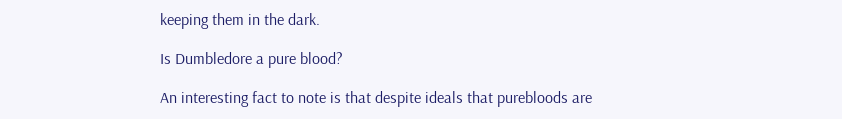keeping them in the dark.

Is Dumbledore a pure blood?

An interesting fact to note is that despite ideals that purebloods are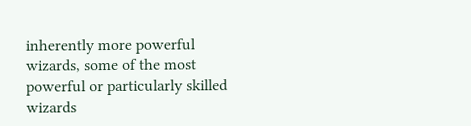inherently more powerful wizards, some of the most powerful or particularly skilled wizards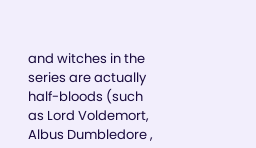and witches in the series are actually half-bloods (such as Lord Voldemort, Albus Dumbledore ,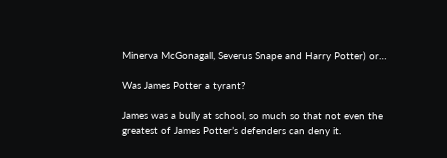Minerva McGonagall, Severus Snape and Harry Potter) or…

Was James Potter a tyrant?

James was a bully at school, so much so that not even the greatest of James Potter’s defenders can deny it.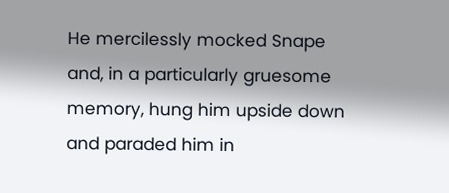He mercilessly mocked Snape and, in a particularly gruesome memory, hung him upside down and paraded him in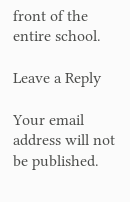front of the entire school.

Leave a Reply

Your email address will not be published.